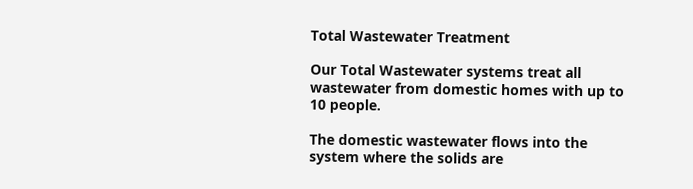Total Wastewater Treatment

Our Total Wastewater systems treat all wastewater from domestic homes with up to 10 people.

The domestic wastewater flows into the system where the solids are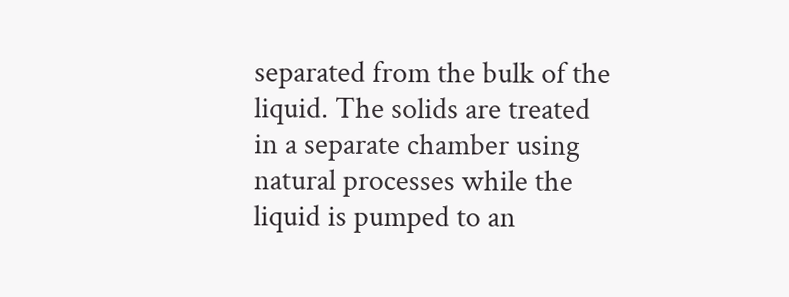separated from the bulk of the liquid. The solids are treated in a separate chamber using natural processes while the liquid is pumped to an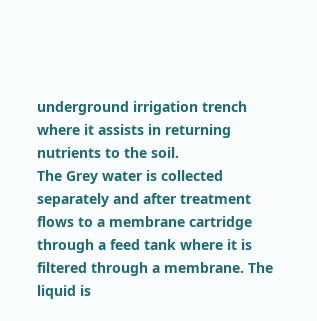underground irrigation trench where it assists in returning nutrients to the soil.
The Grey water is collected separately and after treatment flows to a membrane cartridge through a feed tank where it is filtered through a membrane. The liquid is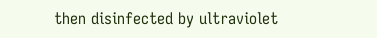then disinfected by ultraviolet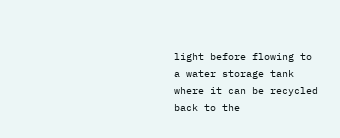light before flowing to a water storage tank where it can be recycled back to the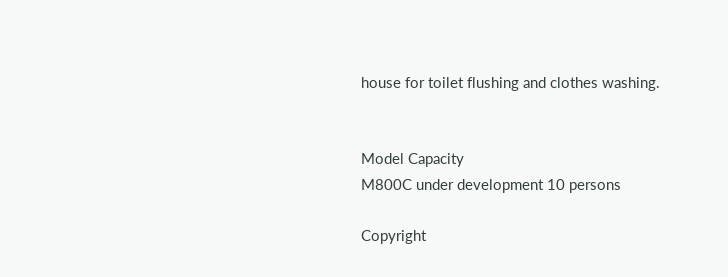house for toilet flushing and clothes washing.


Model Capacity
M800C under development 10 persons

Copyright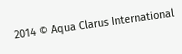2014 © Aqua Clarus International